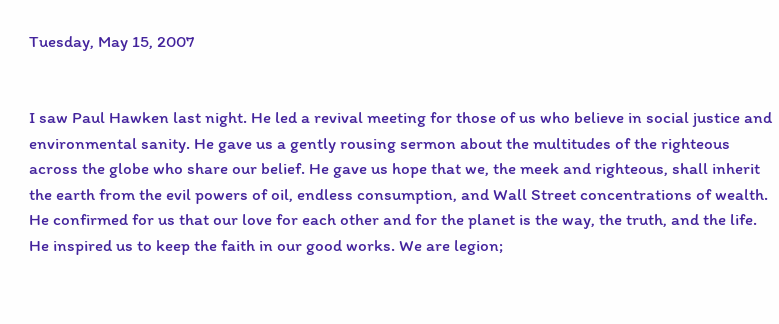Tuesday, May 15, 2007


I saw Paul Hawken last night. He led a revival meeting for those of us who believe in social justice and environmental sanity. He gave us a gently rousing sermon about the multitudes of the righteous across the globe who share our belief. He gave us hope that we, the meek and righteous, shall inherit the earth from the evil powers of oil, endless consumption, and Wall Street concentrations of wealth. He confirmed for us that our love for each other and for the planet is the way, the truth, and the life. He inspired us to keep the faith in our good works. We are legion;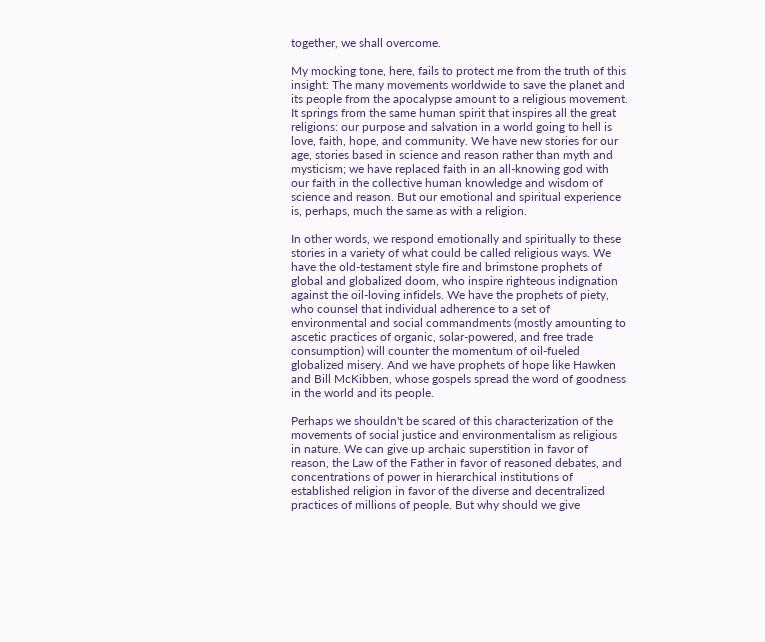together, we shall overcome.

My mocking tone, here, fails to protect me from the truth of this insight: The many movements worldwide to save the planet and its people from the apocalypse amount to a religious movement. It springs from the same human spirit that inspires all the great religions: our purpose and salvation in a world going to hell is love, faith, hope, and community. We have new stories for our age, stories based in science and reason rather than myth and mysticism; we have replaced faith in an all-knowing god with our faith in the collective human knowledge and wisdom of science and reason. But our emotional and spiritual experience is, perhaps, much the same as with a religion.

In other words, we respond emotionally and spiritually to these stories in a variety of what could be called religious ways. We have the old-testament style fire and brimstone prophets of global and globalized doom, who inspire righteous indignation against the oil-loving infidels. We have the prophets of piety, who counsel that individual adherence to a set of environmental and social commandments (mostly amounting to ascetic practices of organic, solar-powered, and free trade consumption) will counter the momentum of oil-fueled globalized misery. And we have prophets of hope like Hawken and Bill McKibben, whose gospels spread the word of goodness in the world and its people.

Perhaps we shouldn't be scared of this characterization of the movements of social justice and environmentalism as religious in nature. We can give up archaic superstition in favor of reason, the Law of the Father in favor of reasoned debates, and concentrations of power in hierarchical institutions of established religion in favor of the diverse and decentralized practices of millions of people. But why should we give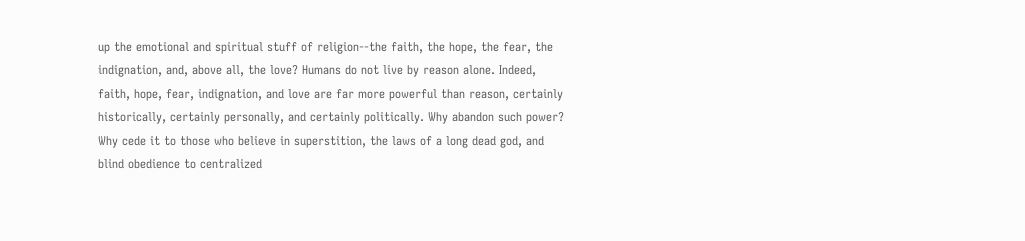up the emotional and spiritual stuff of religion--the faith, the hope, the fear, the indignation, and, above all, the love? Humans do not live by reason alone. Indeed, faith, hope, fear, indignation, and love are far more powerful than reason, certainly historically, certainly personally, and certainly politically. Why abandon such power? Why cede it to those who believe in superstition, the laws of a long dead god, and blind obedience to centralized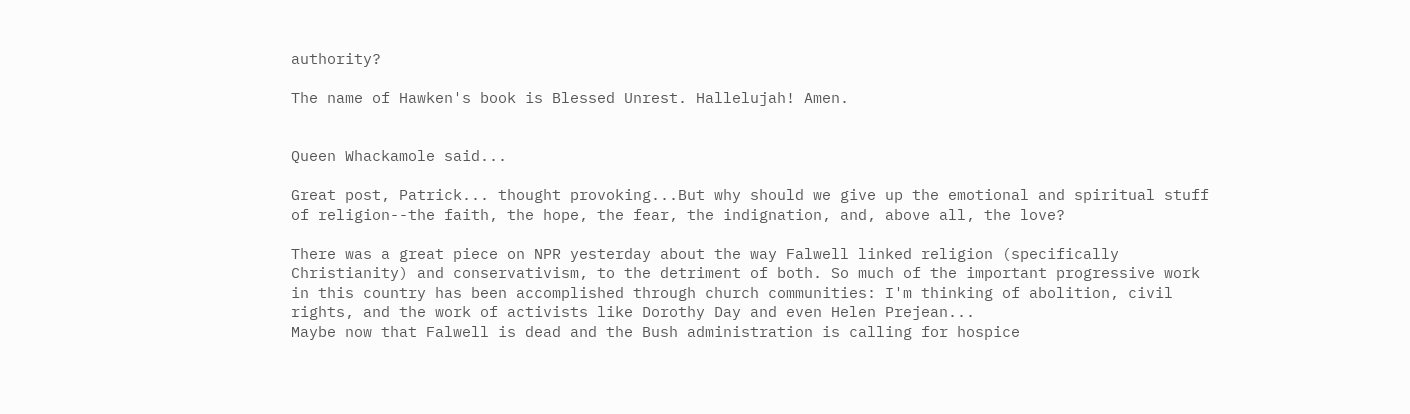authority?

The name of Hawken's book is Blessed Unrest. Hallelujah! Amen.


Queen Whackamole said...

Great post, Patrick... thought provoking...But why should we give up the emotional and spiritual stuff of religion--the faith, the hope, the fear, the indignation, and, above all, the love?

There was a great piece on NPR yesterday about the way Falwell linked religion (specifically Christianity) and conservativism, to the detriment of both. So much of the important progressive work in this country has been accomplished through church communities: I'm thinking of abolition, civil rights, and the work of activists like Dorothy Day and even Helen Prejean...
Maybe now that Falwell is dead and the Bush administration is calling for hospice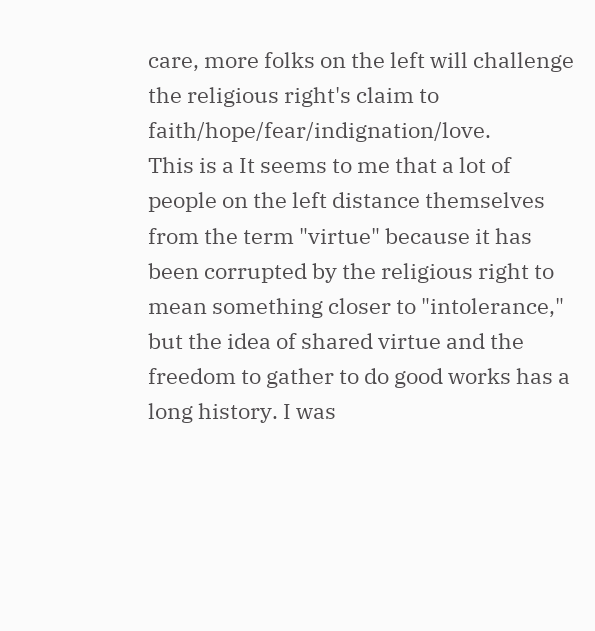care, more folks on the left will challenge the religious right's claim to faith/hope/fear/indignation/love.
This is a It seems to me that a lot of people on the left distance themselves from the term "virtue" because it has been corrupted by the religious right to mean something closer to "intolerance," but the idea of shared virtue and the freedom to gather to do good works has a long history. I was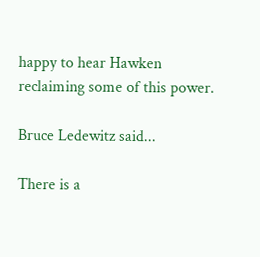happy to hear Hawken reclaiming some of this power.

Bruce Ledewitz said...

There is a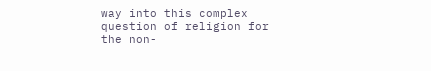way into this complex question of religion for the non-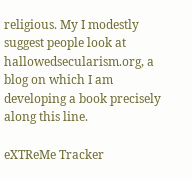religious. My I modestly suggest people look at hallowedsecularism.org, a blog on which I am developing a book precisely along this line.

eXTReMe Tracker